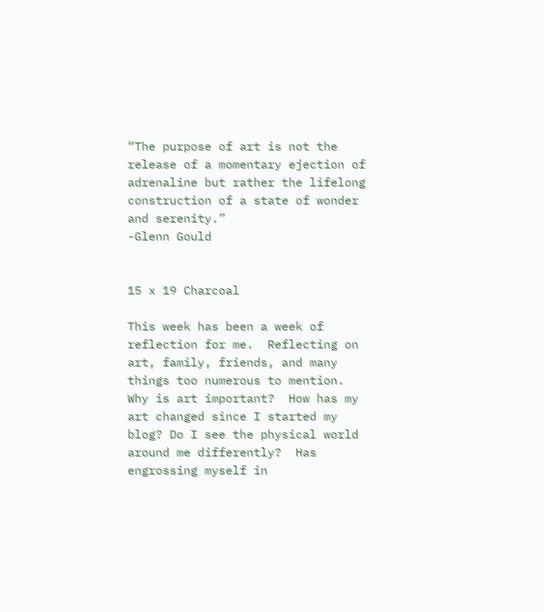“The purpose of art is not the release of a momentary ejection of adrenaline but rather the lifelong construction of a state of wonder and serenity.”                                                                                                       -Glenn Gould


15 x 19 Charcoal

This week has been a week of reflection for me.  Reflecting on art, family, friends, and many things too numerous to mention.  Why is art important?  How has my art changed since I started my blog? Do I see the physical world around me differently?  Has engrossing myself in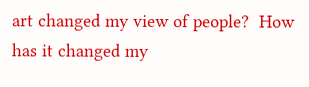art changed my view of people?  How has it changed my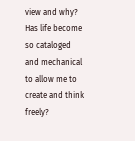view and why?  Has life become so cataloged and mechanical to allow me to create and think freely?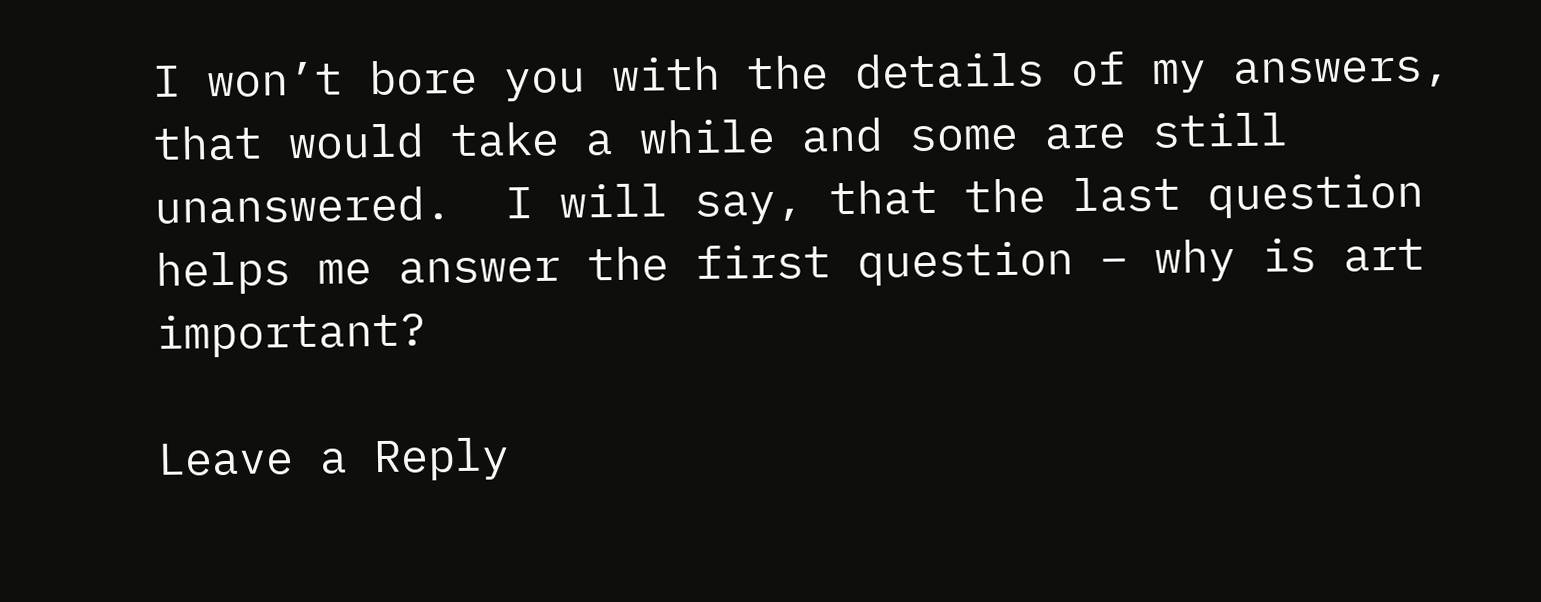I won’t bore you with the details of my answers, that would take a while and some are still unanswered.  I will say, that the last question helps me answer the first question – why is art important?

Leave a Reply